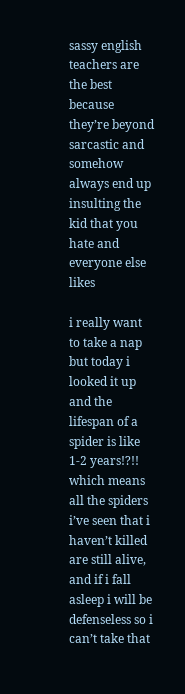sassy english teachers are the best because they’re beyond sarcastic and somehow always end up insulting the kid that you hate and everyone else likes

i really want to take a nap but today i looked it up and the lifespan of a spider is like 1-2 years!?!! which means all the spiders i’ve seen that i haven’t killed are still alive, and if i fall asleep i will be defenseless so i can’t take that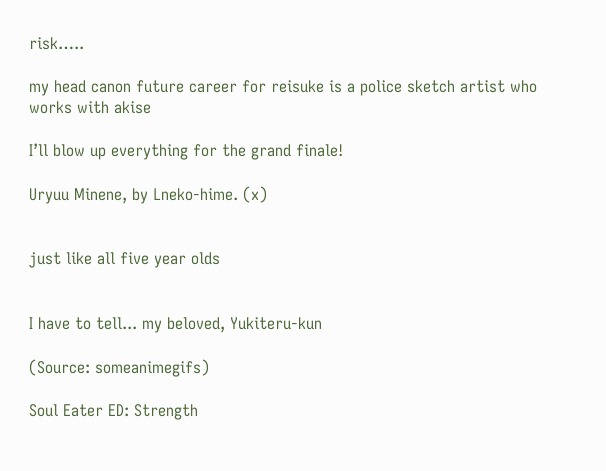risk…..

my head canon future career for reisuke is a police sketch artist who works with akise

I’ll blow up everything for the grand finale!

Uryuu Minene, by Lneko-hime. (x)


just like all five year olds


I have to tell... my beloved, Yukiteru-kun

(Source: someanimegifs)

Soul Eater ED: Strength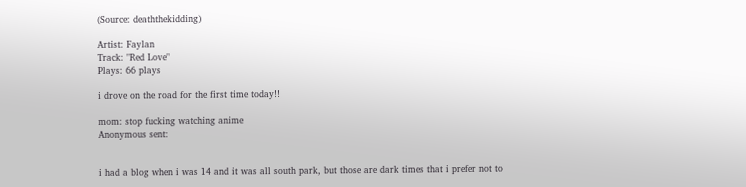(Source: deaththekidding)

Artist: Faylan
Track: "Red Love"
Plays: 66 plays

i drove on the road for the first time today!!

mom: stop fucking watching anime
Anonymous sent:


i had a blog when i was 14 and it was all south park, but those are dark times that i prefer not to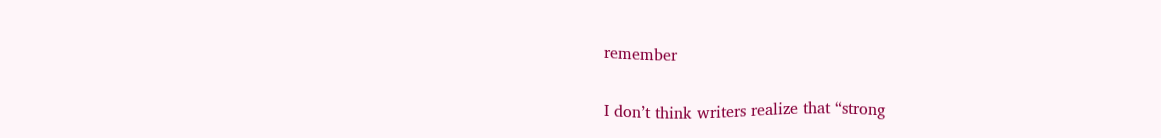remember


I don’t think writers realize that “strong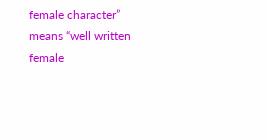female character” means “well written female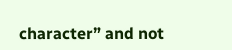character” and not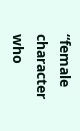“female character who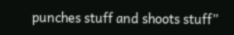punches stuff and shoots stuff”